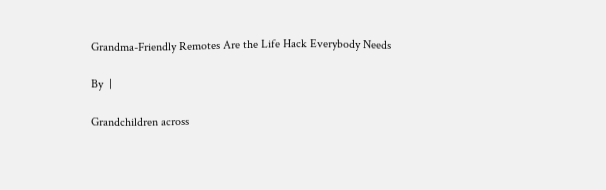Grandma-Friendly Remotes Are the Life Hack Everybody Needs

By  |

Grandchildren across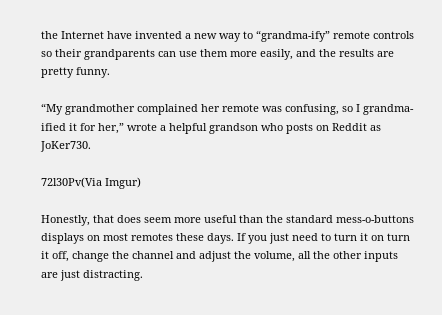the Internet have invented a new way to “grandma-ify” remote controls so their grandparents can use them more easily, and the results are pretty funny.

“My grandmother complained her remote was confusing, so I grandma-ified it for her,” wrote a helpful grandson who posts on Reddit as JoKer730.

72l30Pv(Via Imgur)

Honestly, that does seem more useful than the standard mess-o-buttons displays on most remotes these days. If you just need to turn it on turn it off, change the channel and adjust the volume, all the other inputs are just distracting.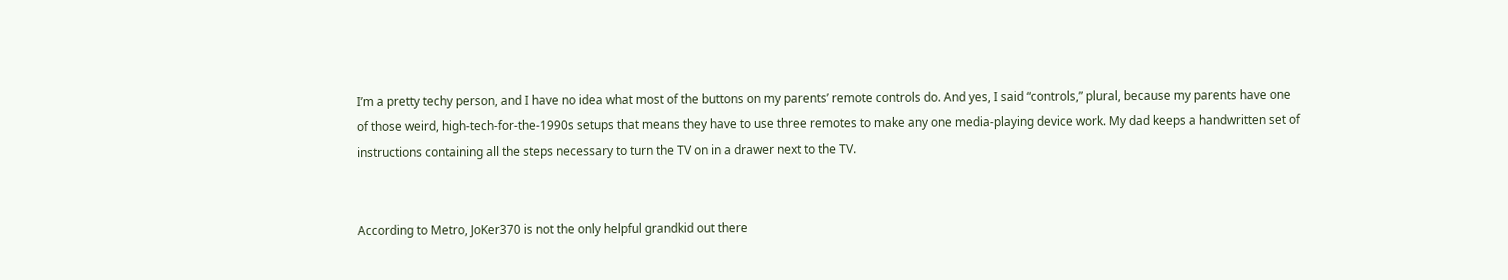I’m a pretty techy person, and I have no idea what most of the buttons on my parents’ remote controls do. And yes, I said “controls,” plural, because my parents have one of those weird, high-tech-for-the-1990s setups that means they have to use three remotes to make any one media-playing device work. My dad keeps a handwritten set of instructions containing all the steps necessary to turn the TV on in a drawer next to the TV.


According to Metro, JoKer370 is not the only helpful grandkid out there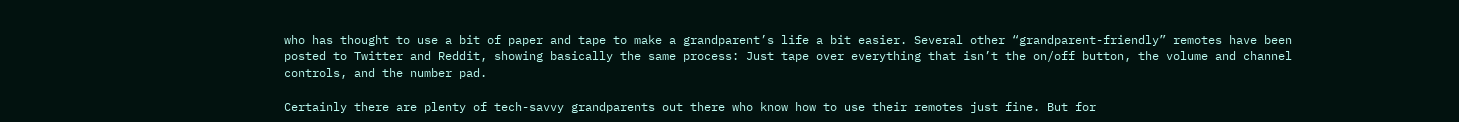who has thought to use a bit of paper and tape to make a grandparent’s life a bit easier. Several other “grandparent-friendly” remotes have been posted to Twitter and Reddit, showing basically the same process: Just tape over everything that isn’t the on/off button, the volume and channel controls, and the number pad.

Certainly there are plenty of tech-savvy grandparents out there who know how to use their remotes just fine. But for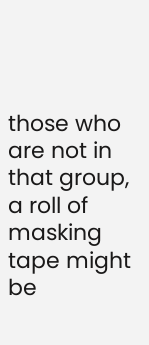those who are not in that group, a roll of masking tape might be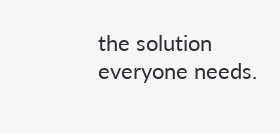the solution everyone needs.